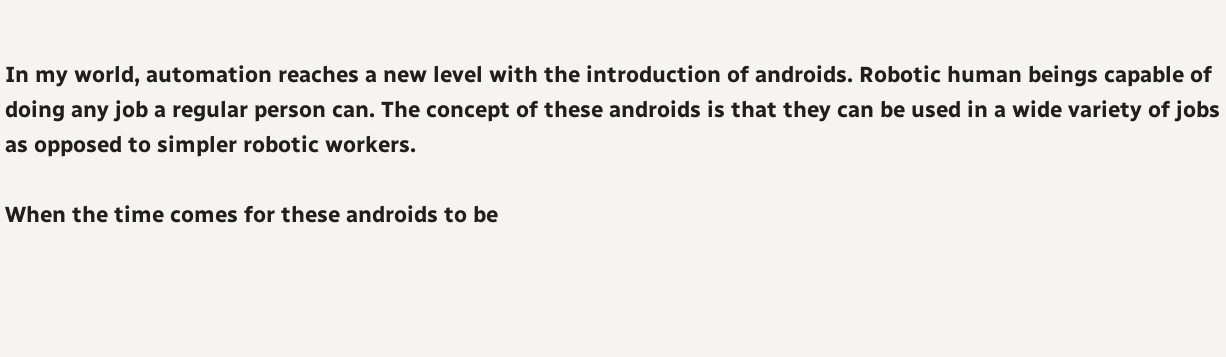In my world, automation reaches a new level with the introduction of androids. Robotic human beings capable of doing any job a regular person can. The concept of these androids is that they can be used in a wide variety of jobs as opposed to simpler robotic workers.

When the time comes for these androids to be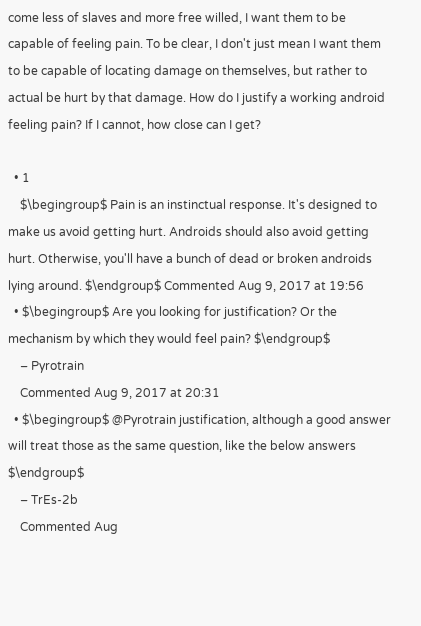come less of slaves and more free willed, I want them to be capable of feeling pain. To be clear, I don't just mean I want them to be capable of locating damage on themselves, but rather to actual be hurt by that damage. How do I justify a working android feeling pain? If I cannot, how close can I get?

  • 1
    $\begingroup$ Pain is an instinctual response. It's designed to make us avoid getting hurt. Androids should also avoid getting hurt. Otherwise, you'll have a bunch of dead or broken androids lying around. $\endgroup$ Commented Aug 9, 2017 at 19:56
  • $\begingroup$ Are you looking for justification? Or the mechanism by which they would feel pain? $\endgroup$
    – Pyrotrain
    Commented Aug 9, 2017 at 20:31
  • $\begingroup$ @Pyrotrain justification, although a good answer will treat those as the same question, like the below answers $\endgroup$
    – TrEs-2b
    Commented Aug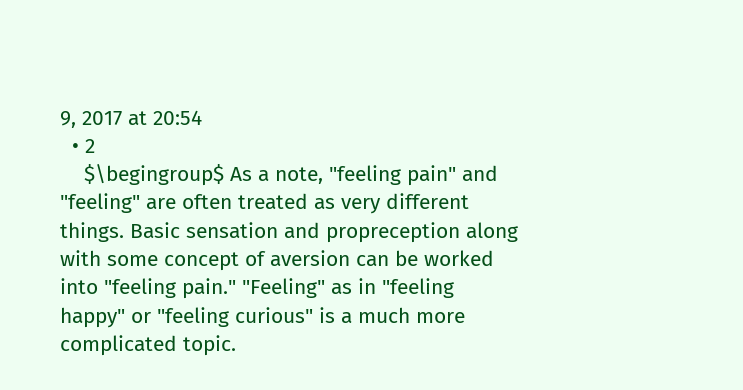9, 2017 at 20:54
  • 2
    $\begingroup$ As a note, "feeling pain" and "feeling" are often treated as very different things. Basic sensation and propreception along with some concept of aversion can be worked into "feeling pain." "Feeling" as in "feeling happy" or "feeling curious" is a much more complicated topic.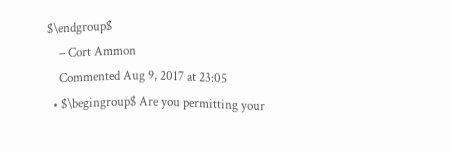$\endgroup$
    – Cort Ammon
    Commented Aug 9, 2017 at 23:05
  • $\begingroup$ Are you permitting your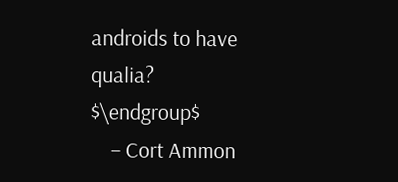androids to have qualia? $\endgroup$
    – Cort Ammon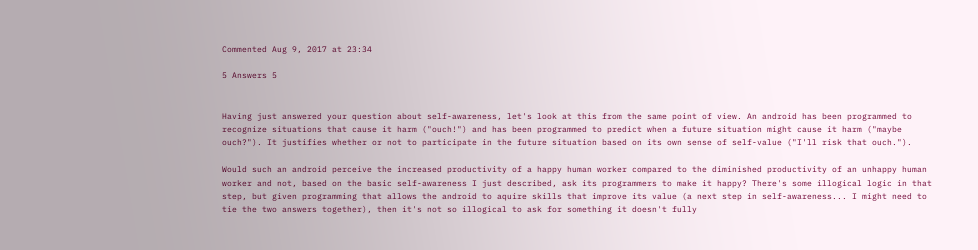Commented Aug 9, 2017 at 23:34

5 Answers 5


Having just answered your question about self-awareness, let's look at this from the same point of view. An android has been programmed to recognize situations that cause it harm ("ouch!") and has been programmed to predict when a future situation might cause it harm ("maybe ouch?"). It justifies whether or not to participate in the future situation based on its own sense of self-value ("I'll risk that ouch.").

Would such an android perceive the increased productivity of a happy human worker compared to the diminished productivity of an unhappy human worker and not, based on the basic self-awareness I just described, ask its programmers to make it happy? There's some illogical logic in that step, but given programming that allows the android to aquire skills that improve its value (a next step in self-awareness... I might need to tie the two answers together), then it's not so illogical to ask for something it doesn't fully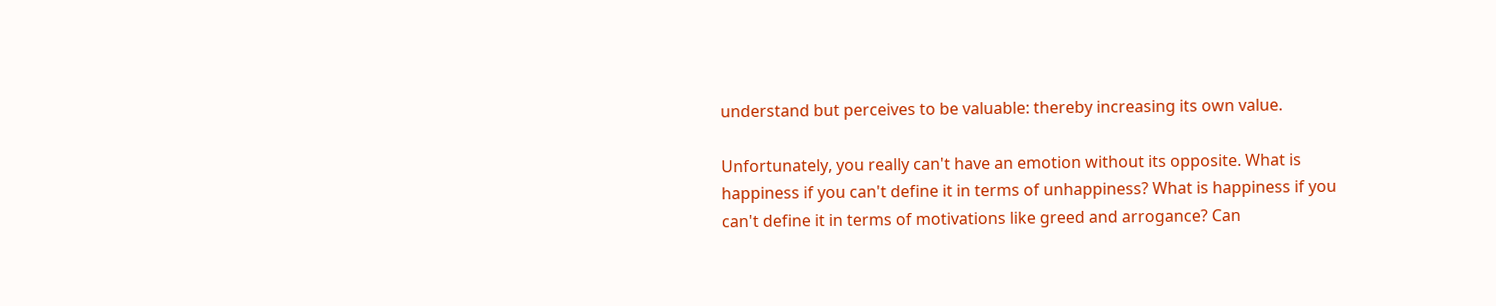understand but perceives to be valuable: thereby increasing its own value.

Unfortunately, you really can't have an emotion without its opposite. What is happiness if you can't define it in terms of unhappiness? What is happiness if you can't define it in terms of motivations like greed and arrogance? Can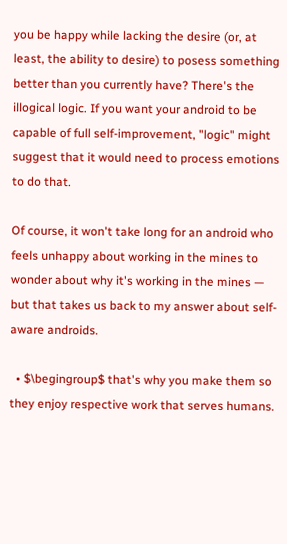you be happy while lacking the desire (or, at least, the ability to desire) to posess something better than you currently have? There's the illogical logic. If you want your android to be capable of full self-improvement, "logic" might suggest that it would need to process emotions to do that.

Of course, it won't take long for an android who feels unhappy about working in the mines to wonder about why it's working in the mines — but that takes us back to my answer about self-aware androids.

  • $\begingroup$ that's why you make them so they enjoy respective work that serves humans.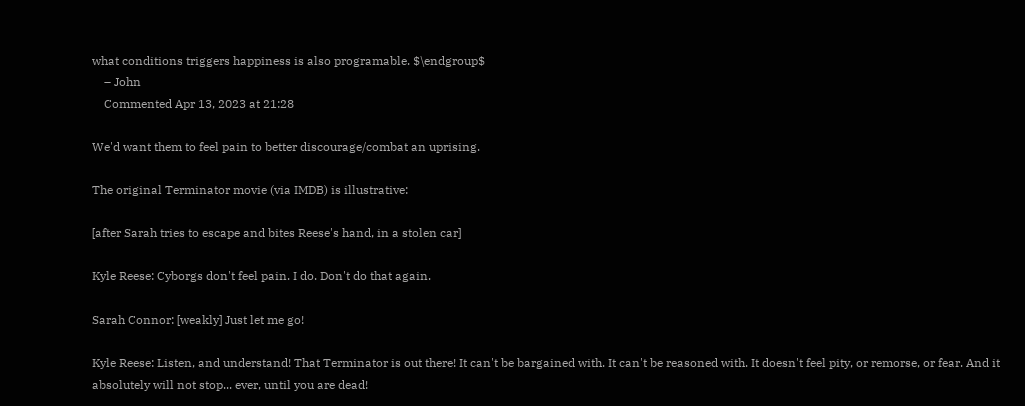what conditions triggers happiness is also programable. $\endgroup$
    – John
    Commented Apr 13, 2023 at 21:28

We'd want them to feel pain to better discourage/combat an uprising.

The original Terminator movie (via IMDB) is illustrative:

[after Sarah tries to escape and bites Reese's hand, in a stolen car]

Kyle Reese: Cyborgs don't feel pain. I do. Don't do that again.

Sarah Connor: [weakly] Just let me go!

Kyle Reese: Listen, and understand! That Terminator is out there! It can't be bargained with. It can't be reasoned with. It doesn't feel pity, or remorse, or fear. And it absolutely will not stop... ever, until you are dead!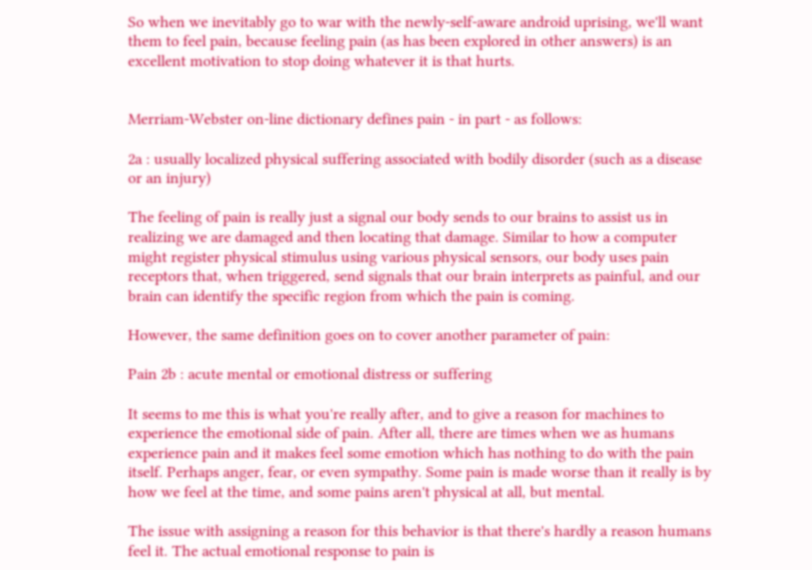So when we inevitably go to war with the newly-self-aware android uprising, we'll want them to feel pain, because feeling pain (as has been explored in other answers) is an excellent motivation to stop doing whatever it is that hurts.


Merriam-Webster on-line dictionary defines pain - in part - as follows:

2a : usually localized physical suffering associated with bodily disorder (such as a disease or an injury)

The feeling of pain is really just a signal our body sends to our brains to assist us in realizing we are damaged and then locating that damage. Similar to how a computer might register physical stimulus using various physical sensors, our body uses pain receptors that, when triggered, send signals that our brain interprets as painful, and our brain can identify the specific region from which the pain is coming.

However, the same definition goes on to cover another parameter of pain:

Pain 2b : acute mental or emotional distress or suffering

It seems to me this is what you're really after, and to give a reason for machines to experience the emotional side of pain. After all, there are times when we as humans experience pain and it makes feel some emotion which has nothing to do with the pain itself. Perhaps anger, fear, or even sympathy. Some pain is made worse than it really is by how we feel at the time, and some pains aren't physical at all, but mental.

The issue with assigning a reason for this behavior is that there's hardly a reason humans feel it. The actual emotional response to pain is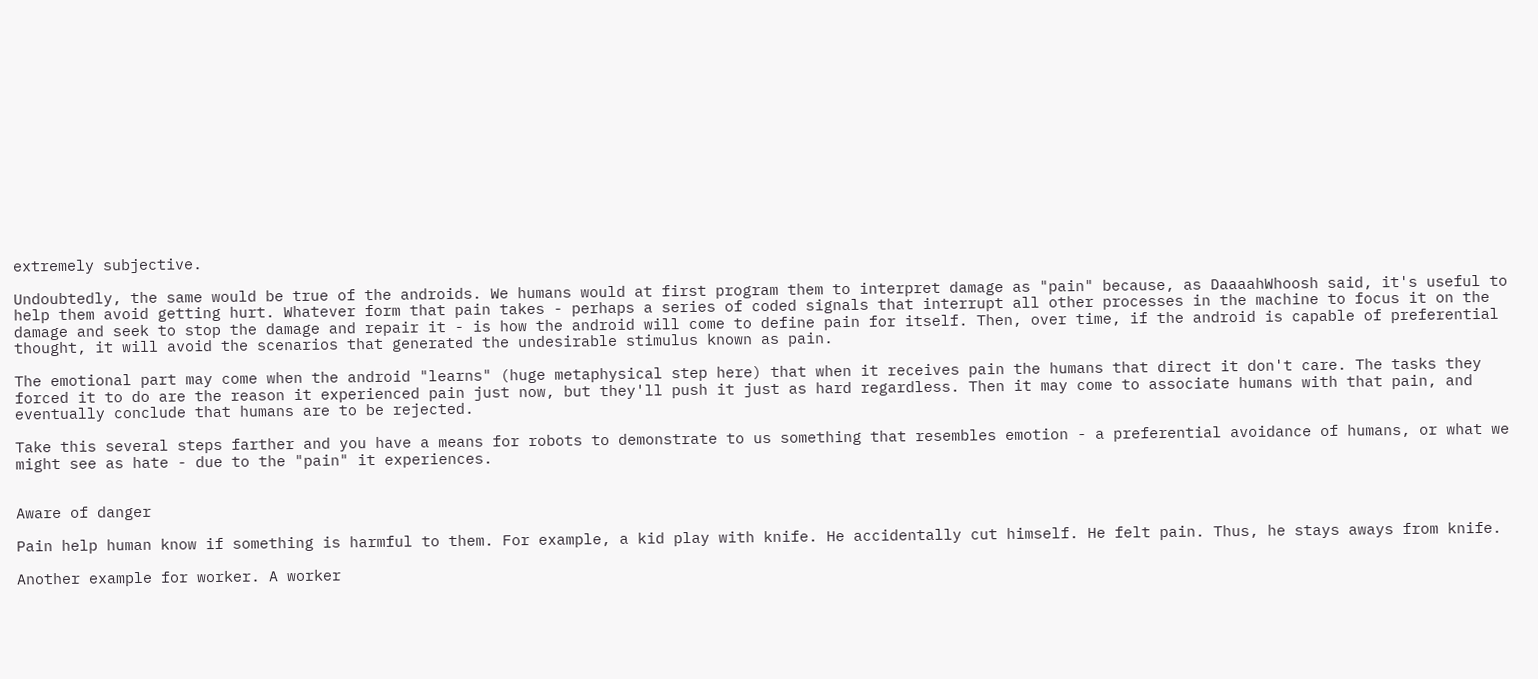extremely subjective.

Undoubtedly, the same would be true of the androids. We humans would at first program them to interpret damage as "pain" because, as DaaaahWhoosh said, it's useful to help them avoid getting hurt. Whatever form that pain takes - perhaps a series of coded signals that interrupt all other processes in the machine to focus it on the damage and seek to stop the damage and repair it - is how the android will come to define pain for itself. Then, over time, if the android is capable of preferential thought, it will avoid the scenarios that generated the undesirable stimulus known as pain.

The emotional part may come when the android "learns" (huge metaphysical step here) that when it receives pain the humans that direct it don't care. The tasks they forced it to do are the reason it experienced pain just now, but they'll push it just as hard regardless. Then it may come to associate humans with that pain, and eventually conclude that humans are to be rejected.

Take this several steps farther and you have a means for robots to demonstrate to us something that resembles emotion - a preferential avoidance of humans, or what we might see as hate - due to the "pain" it experiences.


Aware of danger

Pain help human know if something is harmful to them. For example, a kid play with knife. He accidentally cut himself. He felt pain. Thus, he stays aways from knife.

Another example for worker. A worker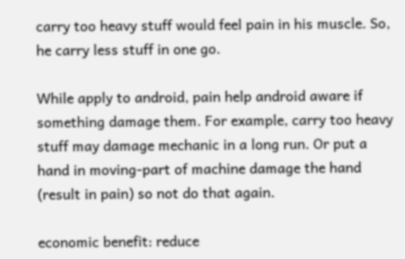carry too heavy stuff would feel pain in his muscle. So, he carry less stuff in one go.

While apply to android, pain help android aware if something damage them. For example, carry too heavy stuff may damage mechanic in a long run. Or put a hand in moving-part of machine damage the hand (result in pain) so not do that again.

economic benefit: reduce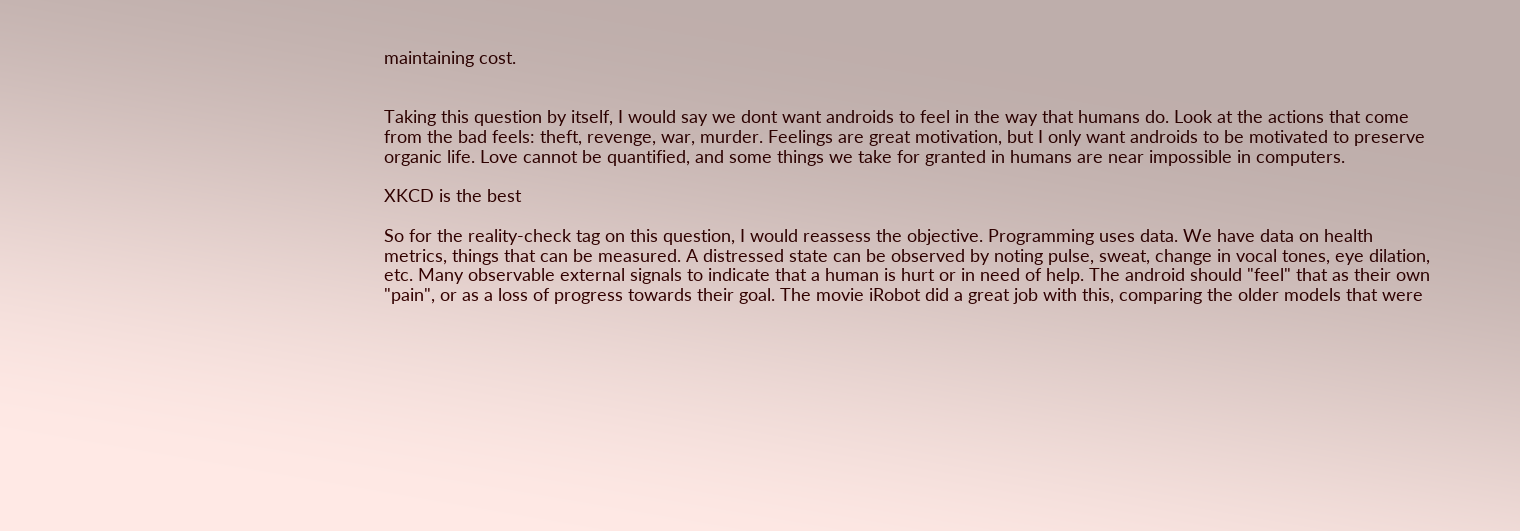maintaining cost.


Taking this question by itself, I would say we dont want androids to feel in the way that humans do. Look at the actions that come from the bad feels: theft, revenge, war, murder. Feelings are great motivation, but I only want androids to be motivated to preserve organic life. Love cannot be quantified, and some things we take for granted in humans are near impossible in computers.

XKCD is the best

So for the reality-check tag on this question, I would reassess the objective. Programming uses data. We have data on health metrics, things that can be measured. A distressed state can be observed by noting pulse, sweat, change in vocal tones, eye dilation, etc. Many observable external signals to indicate that a human is hurt or in need of help. The android should "feel" that as their own "pain", or as a loss of progress towards their goal. The movie iRobot did a great job with this, comparing the older models that were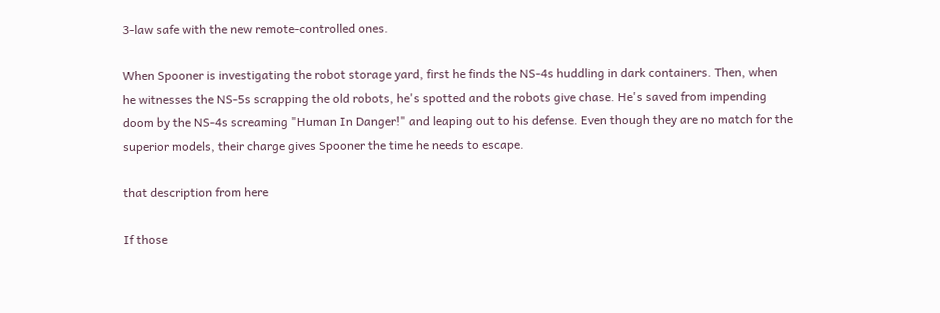3-law safe with the new remote-controlled ones.

When Spooner is investigating the robot storage yard, first he finds the NS-4s huddling in dark containers. Then, when he witnesses the NS-5s scrapping the old robots, he's spotted and the robots give chase. He's saved from impending doom by the NS-4s screaming "Human In Danger!" and leaping out to his defense. Even though they are no match for the superior models, their charge gives Spooner the time he needs to escape.

that description from here

If those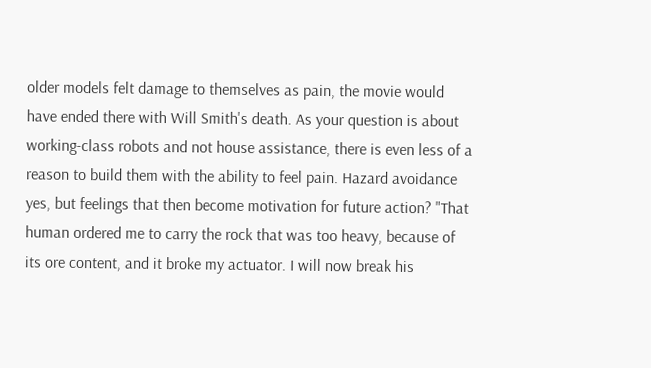older models felt damage to themselves as pain, the movie would have ended there with Will Smith's death. As your question is about working-class robots and not house assistance, there is even less of a reason to build them with the ability to feel pain. Hazard avoidance yes, but feelings that then become motivation for future action? "That human ordered me to carry the rock that was too heavy, because of its ore content, and it broke my actuator. I will now break his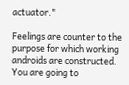actuator."

Feelings are counter to the purpose for which working androids are constructed. You are going to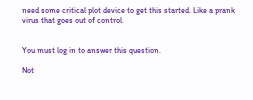need some critical plot device to get this started. Like a prank virus that goes out of control.


You must log in to answer this question.

Not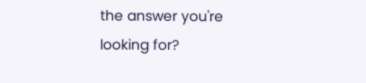the answer you're looking for?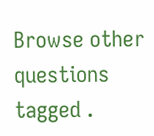Browse other questions tagged .